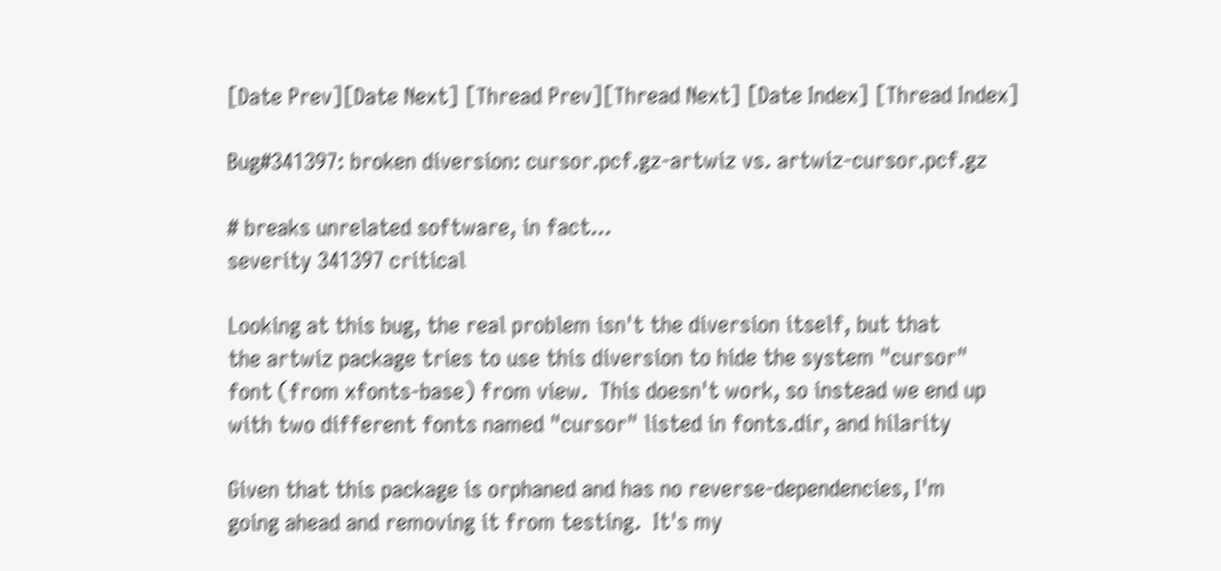[Date Prev][Date Next] [Thread Prev][Thread Next] [Date Index] [Thread Index]

Bug#341397: broken diversion: cursor.pcf.gz-artwiz vs. artwiz-cursor.pcf.gz

# breaks unrelated software, in fact...
severity 341397 critical

Looking at this bug, the real problem isn't the diversion itself, but that
the artwiz package tries to use this diversion to hide the system "cursor"
font (from xfonts-base) from view.  This doesn't work, so instead we end up
with two different fonts named "cursor" listed in fonts.dir, and hilarity

Given that this package is orphaned and has no reverse-dependencies, I'm
going ahead and removing it from testing.  It's my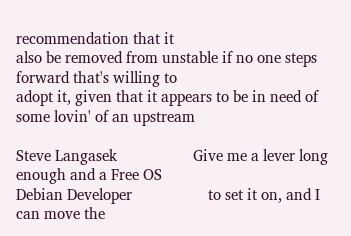recommendation that it
also be removed from unstable if no one steps forward that's willing to
adopt it, given that it appears to be in need of some lovin' of an upstream

Steve Langasek                   Give me a lever long enough and a Free OS
Debian Developer                   to set it on, and I can move the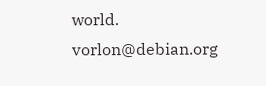world.
vorlon@debian.org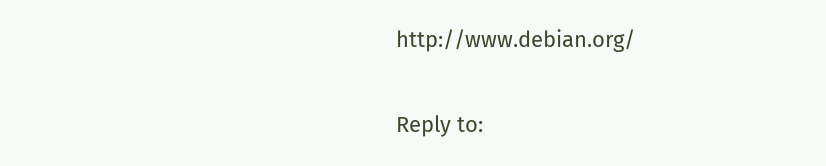http://www.debian.org/

Reply to: